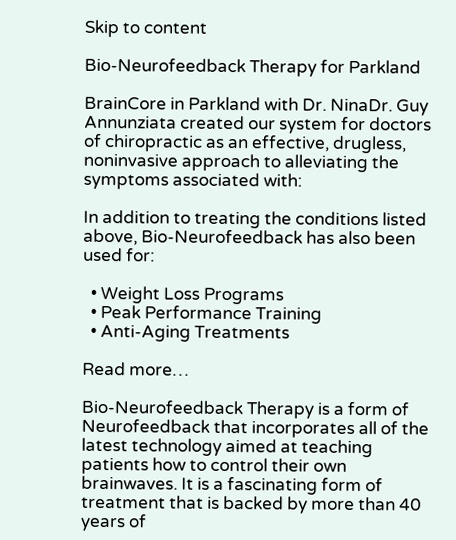Skip to content

Bio-Neurofeedback Therapy for Parkland

BrainCore in Parkland with Dr. NinaDr. Guy Annunziata created our system for doctors of chiropractic as an effective, drugless, noninvasive approach to alleviating the symptoms associated with:

In addition to treating the conditions listed above, Bio-Neurofeedback has also been used for:

  • Weight Loss Programs
  • Peak Performance Training
  • Anti-Aging Treatments

Read more…

Bio-Neurofeedback Therapy is a form of Neurofeedback that incorporates all of the latest technology aimed at teaching patients how to control their own brainwaves. It is a fascinating form of treatment that is backed by more than 40 years of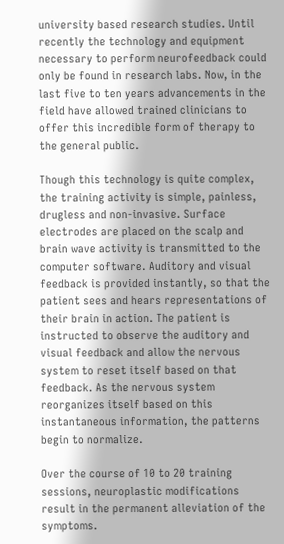university based research studies. Until recently the technology and equipment necessary to perform neurofeedback could only be found in research labs. Now, in the last five to ten years advancements in the field have allowed trained clinicians to offer this incredible form of therapy to the general public.

Though this technology is quite complex, the training activity is simple, painless, drugless and non-invasive. Surface electrodes are placed on the scalp and brain wave activity is transmitted to the computer software. Auditory and visual feedback is provided instantly, so that the patient sees and hears representations of their brain in action. The patient is instructed to observe the auditory and visual feedback and allow the nervous system to reset itself based on that feedback. As the nervous system reorganizes itself based on this instantaneous information, the patterns begin to normalize.

Over the course of 10 to 20 training sessions, neuroplastic modifications result in the permanent alleviation of the symptoms.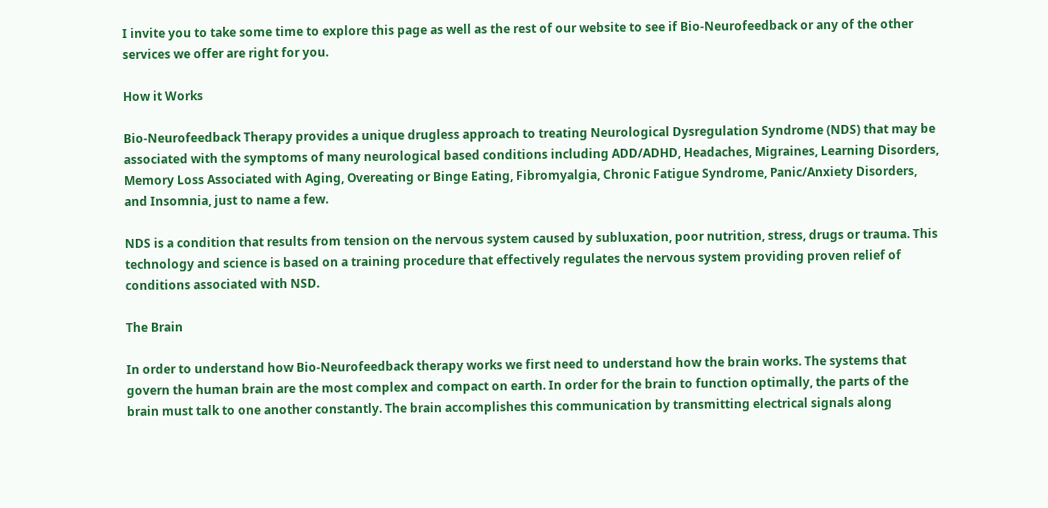I invite you to take some time to explore this page as well as the rest of our website to see if Bio-Neurofeedback or any of the other services we offer are right for you.

How it Works

Bio-Neurofeedback Therapy provides a unique drugless approach to treating Neurological Dysregulation Syndrome (NDS) that may be associated with the symptoms of many neurological based conditions including ADD/ADHD, Headaches, Migraines, Learning Disorders, Memory Loss Associated with Aging, Overeating or Binge Eating, Fibromyalgia, Chronic Fatigue Syndrome, Panic/Anxiety Disorders, and Insomnia, just to name a few.

NDS is a condition that results from tension on the nervous system caused by subluxation, poor nutrition, stress, drugs or trauma. This technology and science is based on a training procedure that effectively regulates the nervous system providing proven relief of conditions associated with NSD.

The Brain

In order to understand how Bio-Neurofeedback therapy works we first need to understand how the brain works. The systems that govern the human brain are the most complex and compact on earth. In order for the brain to function optimally, the parts of the brain must talk to one another constantly. The brain accomplishes this communication by transmitting electrical signals along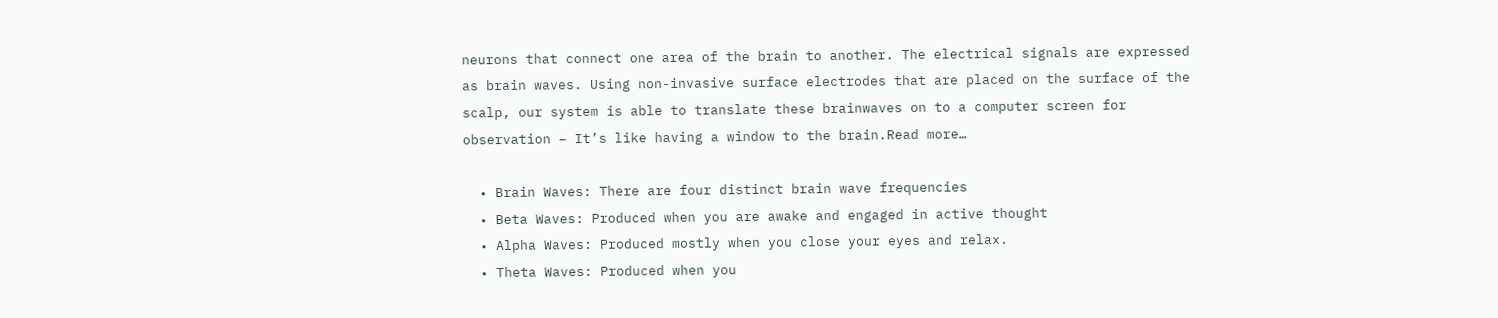neurons that connect one area of the brain to another. The electrical signals are expressed as brain waves. Using non-invasive surface electrodes that are placed on the surface of the scalp, our system is able to translate these brainwaves on to a computer screen for observation – It’s like having a window to the brain.Read more…

  • Brain Waves: There are four distinct brain wave frequencies
  • Beta Waves: Produced when you are awake and engaged in active thought
  • Alpha Waves: Produced mostly when you close your eyes and relax.
  • Theta Waves: Produced when you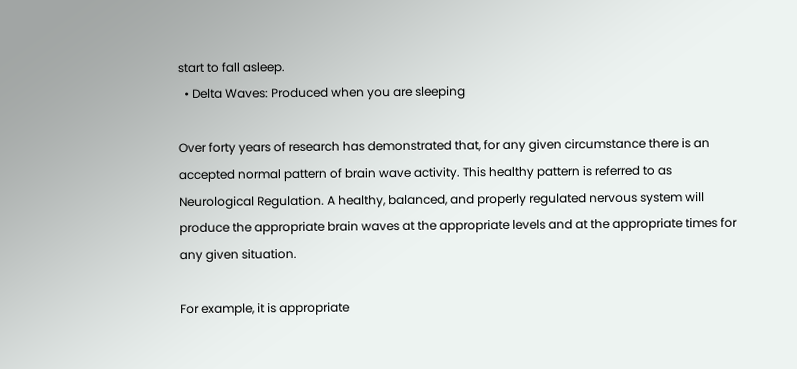start to fall asleep.
  • Delta Waves: Produced when you are sleeping

Over forty years of research has demonstrated that, for any given circumstance there is an accepted normal pattern of brain wave activity. This healthy pattern is referred to as Neurological Regulation. A healthy, balanced, and properly regulated nervous system will produce the appropriate brain waves at the appropriate levels and at the appropriate times for any given situation.

For example, it is appropriate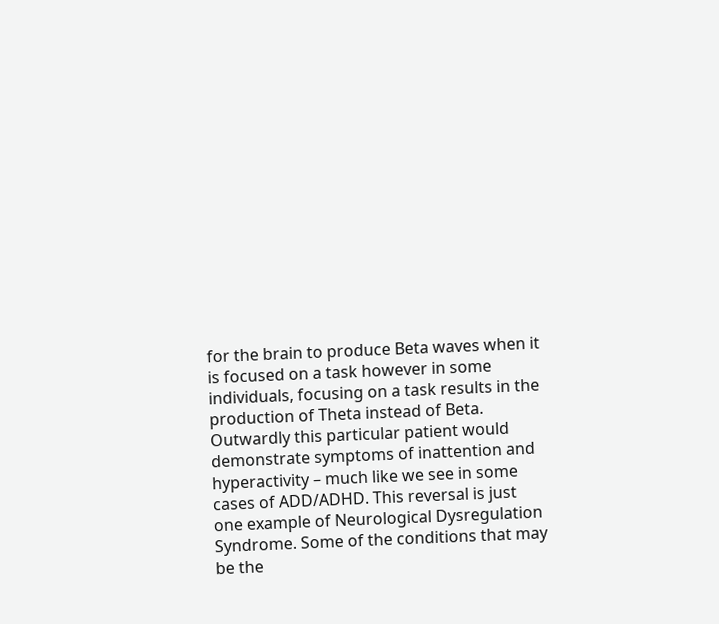for the brain to produce Beta waves when it is focused on a task however in some individuals, focusing on a task results in the production of Theta instead of Beta. Outwardly this particular patient would demonstrate symptoms of inattention and hyperactivity – much like we see in some cases of ADD/ADHD. This reversal is just one example of Neurological Dysregulation Syndrome. Some of the conditions that may be the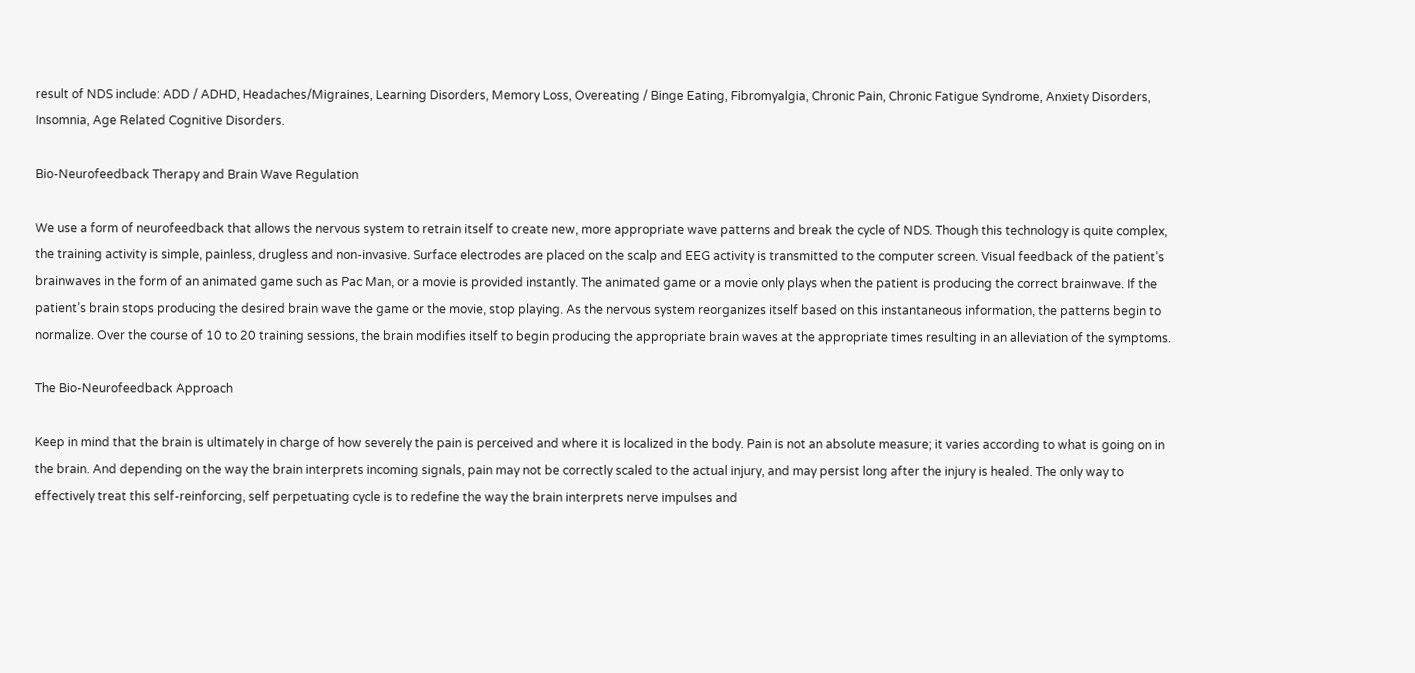result of NDS include: ADD / ADHD, Headaches/Migraines, Learning Disorders, Memory Loss, Overeating / Binge Eating, Fibromyalgia, Chronic Pain, Chronic Fatigue Syndrome, Anxiety Disorders, Insomnia, Age Related Cognitive Disorders.

Bio-Neurofeedback Therapy and Brain Wave Regulation

We use a form of neurofeedback that allows the nervous system to retrain itself to create new, more appropriate wave patterns and break the cycle of NDS. Though this technology is quite complex, the training activity is simple, painless, drugless and non-invasive. Surface electrodes are placed on the scalp and EEG activity is transmitted to the computer screen. Visual feedback of the patient’s brainwaves in the form of an animated game such as Pac Man, or a movie is provided instantly. The animated game or a movie only plays when the patient is producing the correct brainwave. If the patient’s brain stops producing the desired brain wave the game or the movie, stop playing. As the nervous system reorganizes itself based on this instantaneous information, the patterns begin to normalize. Over the course of 10 to 20 training sessions, the brain modifies itself to begin producing the appropriate brain waves at the appropriate times resulting in an alleviation of the symptoms.

The Bio-Neurofeedback Approach

Keep in mind that the brain is ultimately in charge of how severely the pain is perceived and where it is localized in the body. Pain is not an absolute measure; it varies according to what is going on in the brain. And depending on the way the brain interprets incoming signals, pain may not be correctly scaled to the actual injury, and may persist long after the injury is healed. The only way to effectively treat this self-reinforcing, self perpetuating cycle is to redefine the way the brain interprets nerve impulses and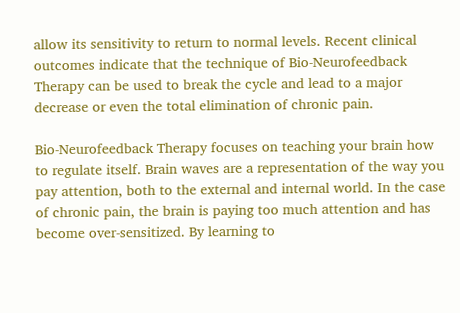allow its sensitivity to return to normal levels. Recent clinical outcomes indicate that the technique of Bio-Neurofeedback Therapy can be used to break the cycle and lead to a major decrease or even the total elimination of chronic pain.

Bio-Neurofeedback Therapy focuses on teaching your brain how to regulate itself. Brain waves are a representation of the way you pay attention, both to the external and internal world. In the case of chronic pain, the brain is paying too much attention and has become over-sensitized. By learning to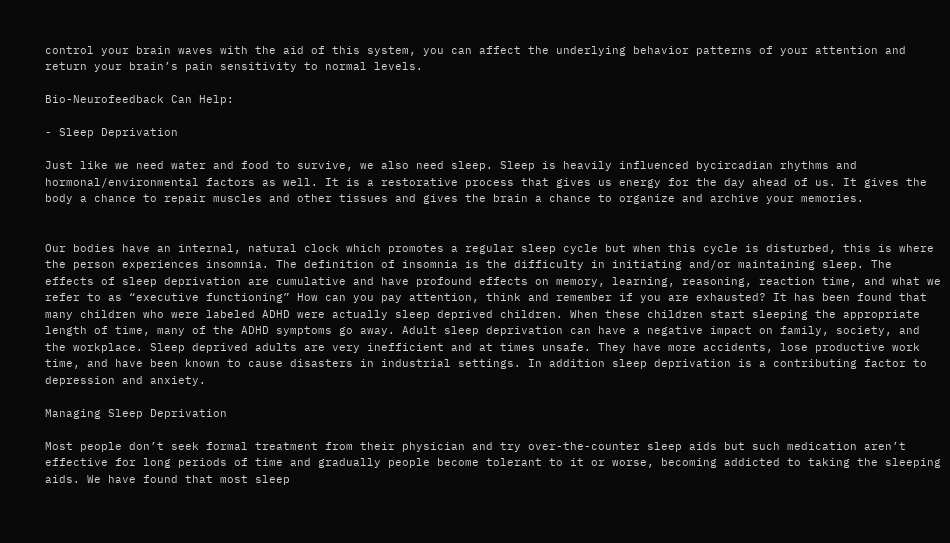control your brain waves with the aid of this system, you can affect the underlying behavior patterns of your attention and return your brain’s pain sensitivity to normal levels.

Bio-Neurofeedback Can Help:

- Sleep Deprivation

Just like we need water and food to survive, we also need sleep. Sleep is heavily influenced bycircadian rhythms and hormonal/environmental factors as well. It is a restorative process that gives us energy for the day ahead of us. It gives the body a chance to repair muscles and other tissues and gives the brain a chance to organize and archive your memories.


Our bodies have an internal, natural clock which promotes a regular sleep cycle but when this cycle is disturbed, this is where the person experiences insomnia. The definition of insomnia is the difficulty in initiating and/or maintaining sleep. The effects of sleep deprivation are cumulative and have profound effects on memory, learning, reasoning, reaction time, and what we refer to as “executive functioning” How can you pay attention, think and remember if you are exhausted? It has been found that many children who were labeled ADHD were actually sleep deprived children. When these children start sleeping the appropriate length of time, many of the ADHD symptoms go away. Adult sleep deprivation can have a negative impact on family, society, and the workplace. Sleep deprived adults are very inefficient and at times unsafe. They have more accidents, lose productive work time, and have been known to cause disasters in industrial settings. In addition sleep deprivation is a contributing factor to depression and anxiety.

Managing Sleep Deprivation

Most people don’t seek formal treatment from their physician and try over-the-counter sleep aids but such medication aren’t effective for long periods of time and gradually people become tolerant to it or worse, becoming addicted to taking the sleeping aids. We have found that most sleep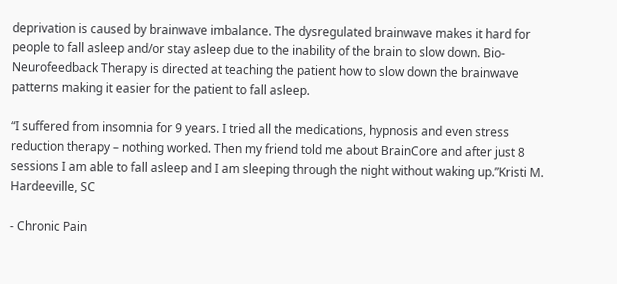deprivation is caused by brainwave imbalance. The dysregulated brainwave makes it hard for people to fall asleep and/or stay asleep due to the inability of the brain to slow down. Bio-Neurofeedback Therapy is directed at teaching the patient how to slow down the brainwave patterns making it easier for the patient to fall asleep.

“I suffered from insomnia for 9 years. I tried all the medications, hypnosis and even stress reduction therapy – nothing worked. Then my friend told me about BrainCore and after just 8 sessions I am able to fall asleep and I am sleeping through the night without waking up.”Kristi M. Hardeeville, SC

- Chronic Pain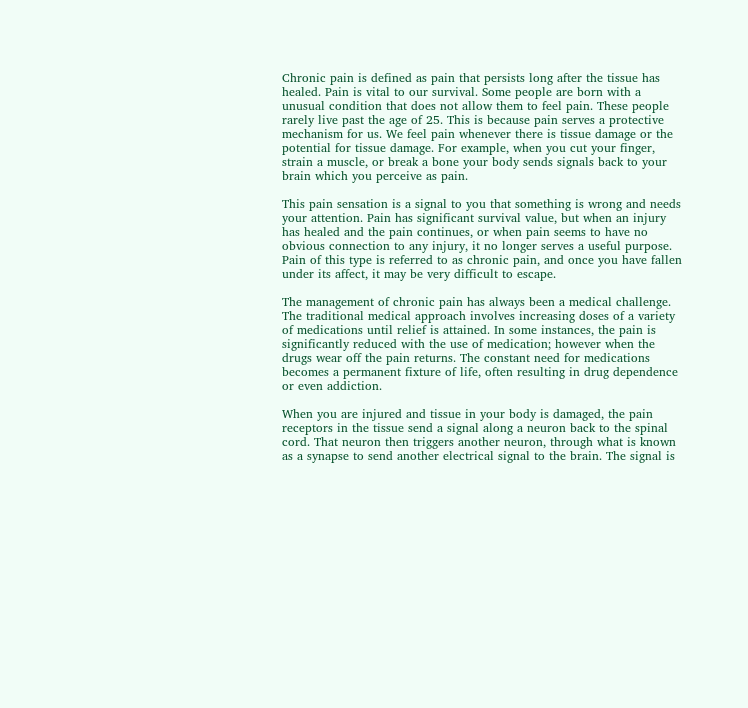Chronic pain is defined as pain that persists long after the tissue has healed. Pain is vital to our survival. Some people are born with a unusual condition that does not allow them to feel pain. These people rarely live past the age of 25. This is because pain serves a protective mechanism for us. We feel pain whenever there is tissue damage or the potential for tissue damage. For example, when you cut your finger, strain a muscle, or break a bone your body sends signals back to your brain which you perceive as pain.

This pain sensation is a signal to you that something is wrong and needs your attention. Pain has significant survival value, but when an injury has healed and the pain continues, or when pain seems to have no obvious connection to any injury, it no longer serves a useful purpose. Pain of this type is referred to as chronic pain, and once you have fallen under its affect, it may be very difficult to escape.

The management of chronic pain has always been a medical challenge. The traditional medical approach involves increasing doses of a variety of medications until relief is attained. In some instances, the pain is significantly reduced with the use of medication; however when the drugs wear off the pain returns. The constant need for medications becomes a permanent fixture of life, often resulting in drug dependence or even addiction.

When you are injured and tissue in your body is damaged, the pain receptors in the tissue send a signal along a neuron back to the spinal cord. That neuron then triggers another neuron, through what is known as a synapse to send another electrical signal to the brain. The signal is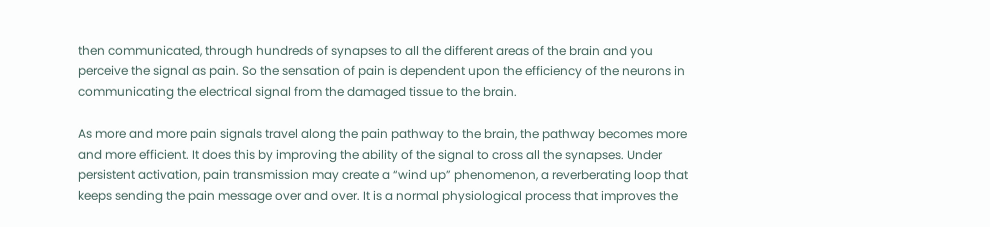then communicated, through hundreds of synapses to all the different areas of the brain and you perceive the signal as pain. So the sensation of pain is dependent upon the efficiency of the neurons in communicating the electrical signal from the damaged tissue to the brain.

As more and more pain signals travel along the pain pathway to the brain, the pathway becomes more and more efficient. It does this by improving the ability of the signal to cross all the synapses. Under persistent activation, pain transmission may create a “wind up” phenomenon, a reverberating loop that keeps sending the pain message over and over. It is a normal physiological process that improves the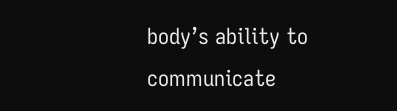body’s ability to communicate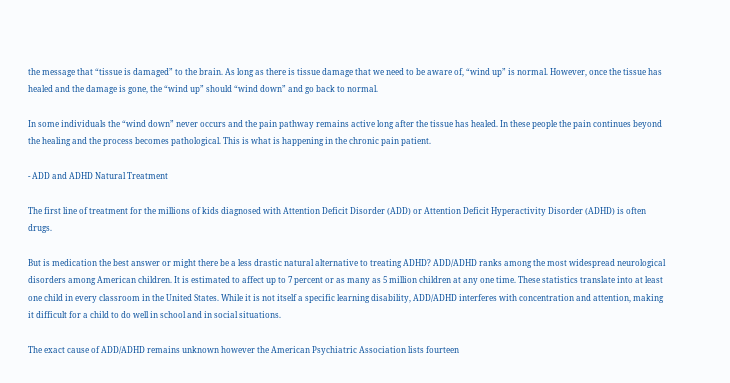the message that “tissue is damaged” to the brain. As long as there is tissue damage that we need to be aware of, “wind up” is normal. However, once the tissue has healed and the damage is gone, the “wind up” should “wind down” and go back to normal.

In some individuals the “wind down” never occurs and the pain pathway remains active long after the tissue has healed. In these people the pain continues beyond the healing and the process becomes pathological. This is what is happening in the chronic pain patient.

- ADD and ADHD Natural Treatment

The first line of treatment for the millions of kids diagnosed with Attention Deficit Disorder (ADD) or Attention Deficit Hyperactivity Disorder (ADHD) is often drugs.

But is medication the best answer or might there be a less drastic natural alternative to treating ADHD? ADD/ADHD ranks among the most widespread neurological disorders among American children. It is estimated to affect up to 7 percent or as many as 5 million children at any one time. These statistics translate into at least one child in every classroom in the United States. While it is not itself a specific learning disability, ADD/ADHD interferes with concentration and attention, making it difficult for a child to do well in school and in social situations.

The exact cause of ADD/ADHD remains unknown however the American Psychiatric Association lists fourteen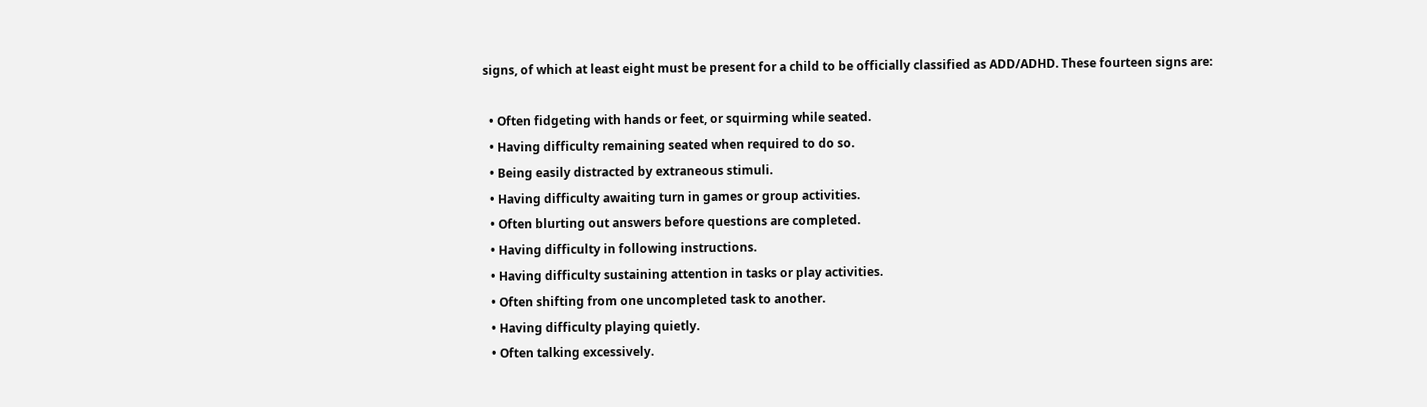signs, of which at least eight must be present for a child to be officially classified as ADD/ADHD. These fourteen signs are:

  • Often fidgeting with hands or feet, or squirming while seated.
  • Having difficulty remaining seated when required to do so.
  • Being easily distracted by extraneous stimuli.
  • Having difficulty awaiting turn in games or group activities.
  • Often blurting out answers before questions are completed.
  • Having difficulty in following instructions.
  • Having difficulty sustaining attention in tasks or play activities.
  • Often shifting from one uncompleted task to another.
  • Having difficulty playing quietly.
  • Often talking excessively.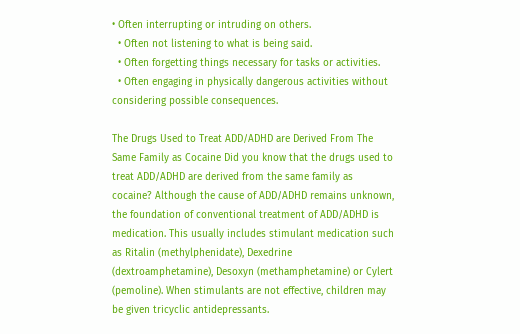• Often interrupting or intruding on others.
  • Often not listening to what is being said.
  • Often forgetting things necessary for tasks or activities.
  • Often engaging in physically dangerous activities without considering possible consequences.

The Drugs Used to Treat ADD/ADHD are Derived From The Same Family as Cocaine Did you know that the drugs used to treat ADD/ADHD are derived from the same family as cocaine? Although the cause of ADD/ADHD remains unknown, the foundation of conventional treatment of ADD/ADHD is medication. This usually includes stimulant medication such as Ritalin (methylphenidate), Dexedrine (dextroamphetamine), Desoxyn (methamphetamine) or Cylert (pemoline). When stimulants are not effective, children may be given tricyclic antidepressants.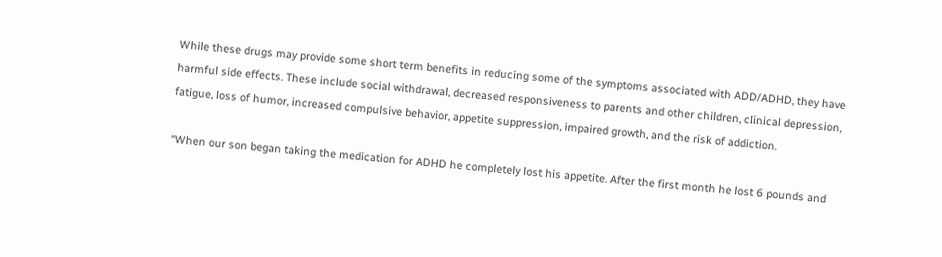While these drugs may provide some short term benefits in reducing some of the symptoms associated with ADD/ADHD, they have harmful side effects. These include social withdrawal, decreased responsiveness to parents and other children, clinical depression, fatigue, loss of humor, increased compulsive behavior, appetite suppression, impaired growth, and the risk of addiction.

“When our son began taking the medication for ADHD he completely lost his appetite. After the first month he lost 6 pounds and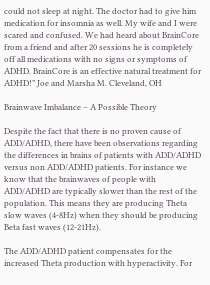could not sleep at night. The doctor had to give him medication for insomnia as well. My wife and I were scared and confused. We had heard about BrainCore from a friend and after 20 sessions he is completely off all medications with no signs or symptoms of ADHD. BrainCore is an effective natural treatment for ADHD!” Joe and Marsha M. Cleveland, OH

Brainwave Imbalance – A Possible Theory

Despite the fact that there is no proven cause of ADD/ADHD, there have been observations regarding the differences in brains of patients with ADD/ADHD versus non ADD/ADHD patients. For instance we know that the brainwaves of people with ADD/ADHD are typically slower than the rest of the population. This means they are producing Theta slow waves (4-8Hz) when they should be producing Beta fast waves (12-21Hz).

The ADD/ADHD patient compensates for the increased Theta production with hyperactivity. For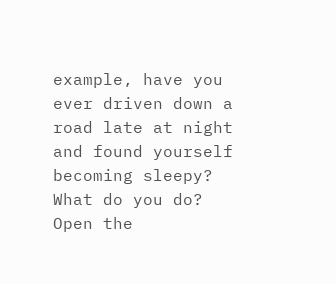example, have you ever driven down a road late at night and found yourself becoming sleepy? What do you do? Open the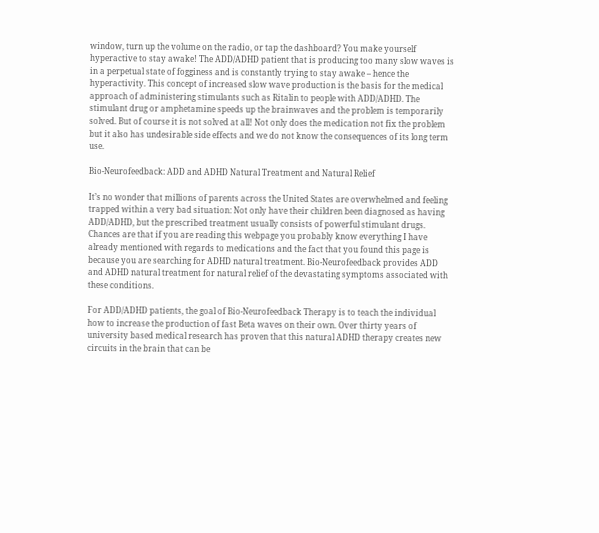window, turn up the volume on the radio, or tap the dashboard? You make yourself hyperactive to stay awake! The ADD/ADHD patient that is producing too many slow waves is in a perpetual state of fogginess and is constantly trying to stay awake – hence the hyperactivity. This concept of increased slow wave production is the basis for the medical approach of administering stimulants such as Ritalin to people with ADD/ADHD. The stimulant drug or amphetamine speeds up the brainwaves and the problem is temporarily solved. But of course it is not solved at all! Not only does the medication not fix the problem but it also has undesirable side effects and we do not know the consequences of its long term use.

Bio-Neurofeedback: ADD and ADHD Natural Treatment and Natural Relief

It’s no wonder that millions of parents across the United States are overwhelmed and feeling trapped within a very bad situation: Not only have their children been diagnosed as having ADD/ADHD, but the prescribed treatment usually consists of powerful stimulant drugs. Chances are that if you are reading this webpage you probably know everything I have already mentioned with regards to medications and the fact that you found this page is because you are searching for ADHD natural treatment. Bio-Neurofeedback provides ADD and ADHD natural treatment for natural relief of the devastating symptoms associated with these conditions.

For ADD/ADHD patients, the goal of Bio-Neurofeedback Therapy is to teach the individual how to increase the production of fast Beta waves on their own. Over thirty years of university based medical research has proven that this natural ADHD therapy creates new circuits in the brain that can be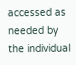accessed as needed by the individual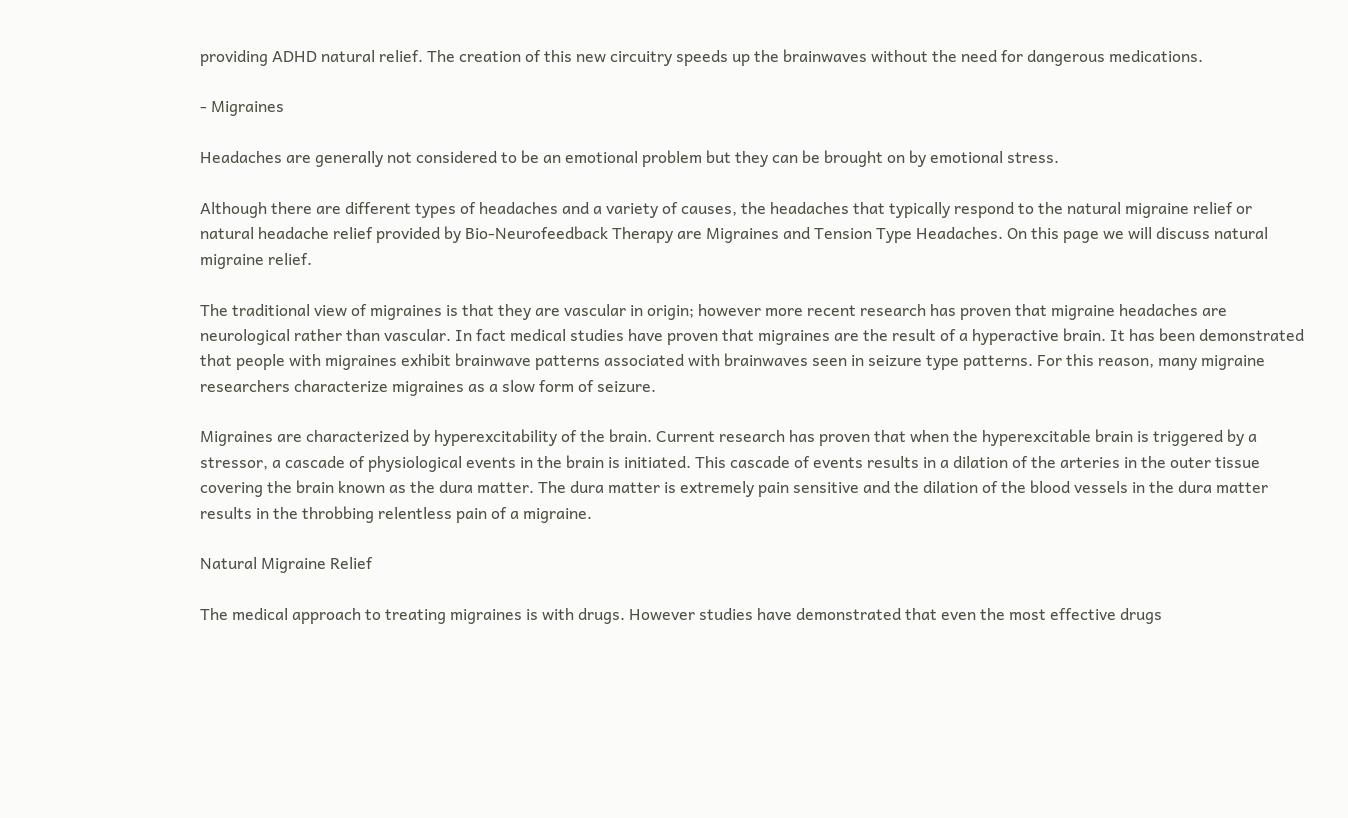providing ADHD natural relief. The creation of this new circuitry speeds up the brainwaves without the need for dangerous medications.

- Migraines

Headaches are generally not considered to be an emotional problem but they can be brought on by emotional stress.

Although there are different types of headaches and a variety of causes, the headaches that typically respond to the natural migraine relief or natural headache relief provided by Bio-Neurofeedback Therapy are Migraines and Tension Type Headaches. On this page we will discuss natural migraine relief.

The traditional view of migraines is that they are vascular in origin; however more recent research has proven that migraine headaches are neurological rather than vascular. In fact medical studies have proven that migraines are the result of a hyperactive brain. It has been demonstrated that people with migraines exhibit brainwave patterns associated with brainwaves seen in seizure type patterns. For this reason, many migraine researchers characterize migraines as a slow form of seizure.

Migraines are characterized by hyperexcitability of the brain. Current research has proven that when the hyperexcitable brain is triggered by a stressor, a cascade of physiological events in the brain is initiated. This cascade of events results in a dilation of the arteries in the outer tissue covering the brain known as the dura matter. The dura matter is extremely pain sensitive and the dilation of the blood vessels in the dura matter results in the throbbing relentless pain of a migraine.

Natural Migraine Relief

The medical approach to treating migraines is with drugs. However studies have demonstrated that even the most effective drugs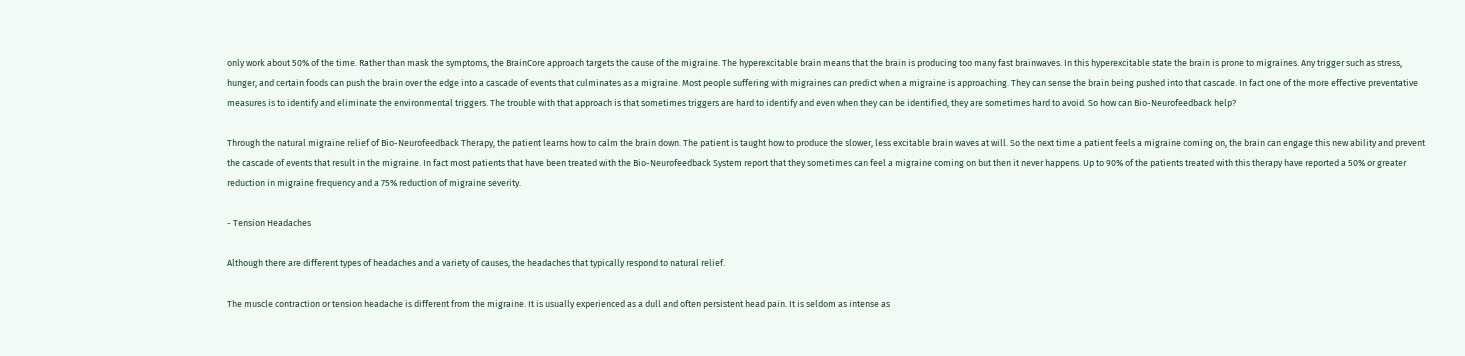only work about 50% of the time. Rather than mask the symptoms, the BrainCore approach targets the cause of the migraine. The hyperexcitable brain means that the brain is producing too many fast brainwaves. In this hyperexcitable state the brain is prone to migraines. Any trigger such as stress, hunger, and certain foods can push the brain over the edge into a cascade of events that culminates as a migraine. Most people suffering with migraines can predict when a migraine is approaching. They can sense the brain being pushed into that cascade. In fact one of the more effective preventative measures is to identify and eliminate the environmental triggers. The trouble with that approach is that sometimes triggers are hard to identify and even when they can be identified, they are sometimes hard to avoid. So how can Bio-Neurofeedback help?

Through the natural migraine relief of Bio-Neurofeedback Therapy, the patient learns how to calm the brain down. The patient is taught how to produce the slower, less excitable brain waves at will. So the next time a patient feels a migraine coming on, the brain can engage this new ability and prevent the cascade of events that result in the migraine. In fact most patients that have been treated with the Bio-Neurofeedback System report that they sometimes can feel a migraine coming on but then it never happens. Up to 90% of the patients treated with this therapy have reported a 50% or greater reduction in migraine frequency and a 75% reduction of migraine severity.

- Tension Headaches

Although there are different types of headaches and a variety of causes, the headaches that typically respond to natural relief.

The muscle contraction or tension headache is different from the migraine. It is usually experienced as a dull and often persistent head pain. It is seldom as intense as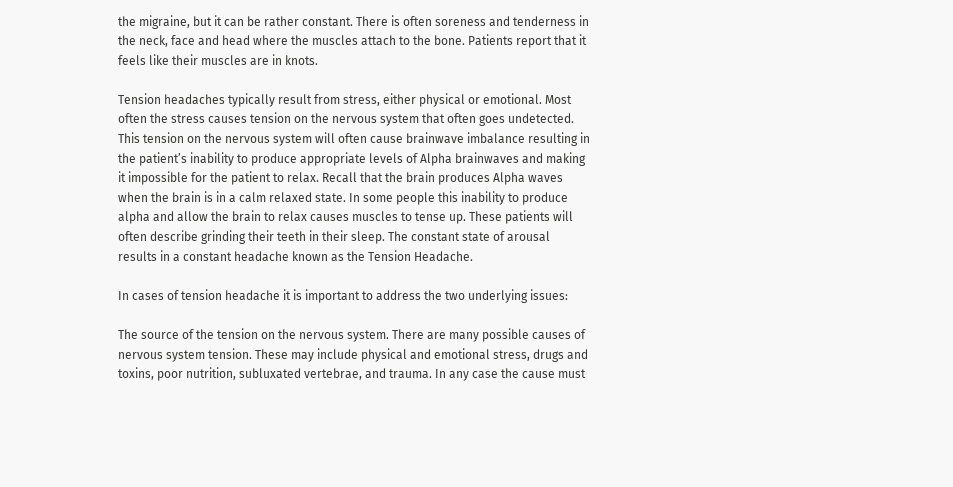the migraine, but it can be rather constant. There is often soreness and tenderness in the neck, face and head where the muscles attach to the bone. Patients report that it feels like their muscles are in knots.

Tension headaches typically result from stress, either physical or emotional. Most often the stress causes tension on the nervous system that often goes undetected. This tension on the nervous system will often cause brainwave imbalance resulting in the patient’s inability to produce appropriate levels of Alpha brainwaves and making it impossible for the patient to relax. Recall that the brain produces Alpha waves when the brain is in a calm relaxed state. In some people this inability to produce alpha and allow the brain to relax causes muscles to tense up. These patients will often describe grinding their teeth in their sleep. The constant state of arousal results in a constant headache known as the Tension Headache.

In cases of tension headache it is important to address the two underlying issues:

The source of the tension on the nervous system. There are many possible causes of nervous system tension. These may include physical and emotional stress, drugs and toxins, poor nutrition, subluxated vertebrae, and trauma. In any case the cause must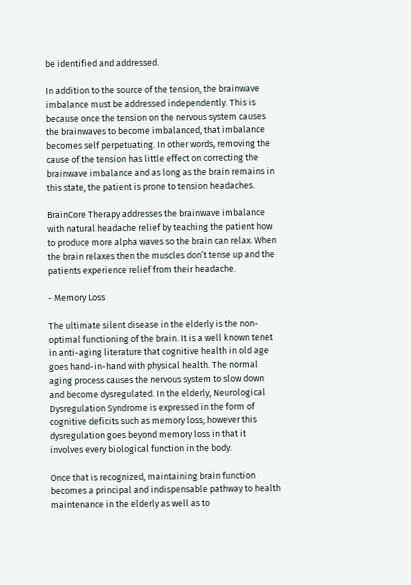be identified and addressed.

In addition to the source of the tension, the brainwave imbalance must be addressed independently. This is because once the tension on the nervous system causes the brainwaves to become imbalanced, that imbalance becomes self perpetuating. In other words, removing the cause of the tension has little effect on correcting the brainwave imbalance and as long as the brain remains in this state, the patient is prone to tension headaches.

BrainCore Therapy addresses the brainwave imbalance with natural headache relief by teaching the patient how to produce more alpha waves so the brain can relax. When the brain relaxes then the muscles don’t tense up and the patients experience relief from their headache.

- Memory Loss

The ultimate silent disease in the elderly is the non-optimal functioning of the brain. It is a well known tenet in anti-aging literature that cognitive health in old age goes hand-in-hand with physical health. The normal aging process causes the nervous system to slow down and become dysregulated. In the elderly, Neurological Dysregulation Syndrome is expressed in the form of cognitive deficits such as memory loss; however this dysregulation goes beyond memory loss in that it involves every biological function in the body.

Once that is recognized, maintaining brain function becomes a principal and indispensable pathway to health maintenance in the elderly as well as to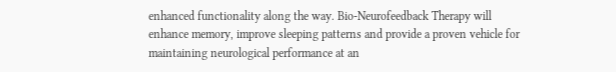enhanced functionality along the way. Bio-Neurofeedback Therapy will enhance memory, improve sleeping patterns and provide a proven vehicle for maintaining neurological performance at an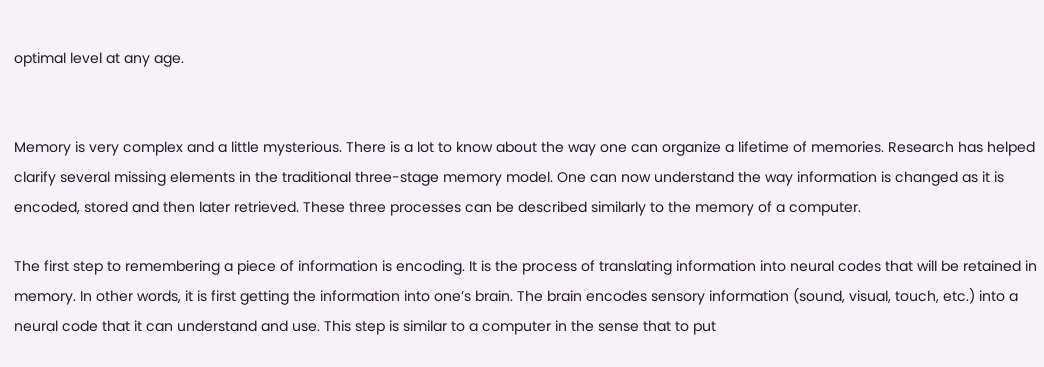optimal level at any age.


Memory is very complex and a little mysterious. There is a lot to know about the way one can organize a lifetime of memories. Research has helped clarify several missing elements in the traditional three-stage memory model. One can now understand the way information is changed as it is encoded, stored and then later retrieved. These three processes can be described similarly to the memory of a computer.

The first step to remembering a piece of information is encoding. It is the process of translating information into neural codes that will be retained in memory. In other words, it is first getting the information into one’s brain. The brain encodes sensory information (sound, visual, touch, etc.) into a neural code that it can understand and use. This step is similar to a computer in the sense that to put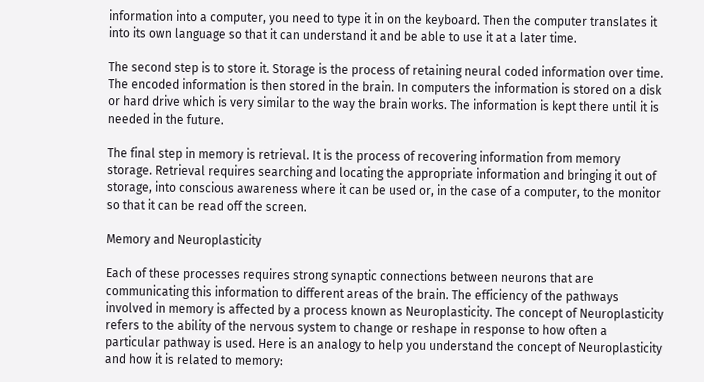information into a computer, you need to type it in on the keyboard. Then the computer translates it into its own language so that it can understand it and be able to use it at a later time.

The second step is to store it. Storage is the process of retaining neural coded information over time. The encoded information is then stored in the brain. In computers the information is stored on a disk or hard drive which is very similar to the way the brain works. The information is kept there until it is needed in the future.

The final step in memory is retrieval. It is the process of recovering information from memory storage. Retrieval requires searching and locating the appropriate information and bringing it out of storage, into conscious awareness where it can be used or, in the case of a computer, to the monitor so that it can be read off the screen.

Memory and Neuroplasticity

Each of these processes requires strong synaptic connections between neurons that are communicating this information to different areas of the brain. The efficiency of the pathways involved in memory is affected by a process known as Neuroplasticity. The concept of Neuroplasticity refers to the ability of the nervous system to change or reshape in response to how often a particular pathway is used. Here is an analogy to help you understand the concept of Neuroplasticity and how it is related to memory: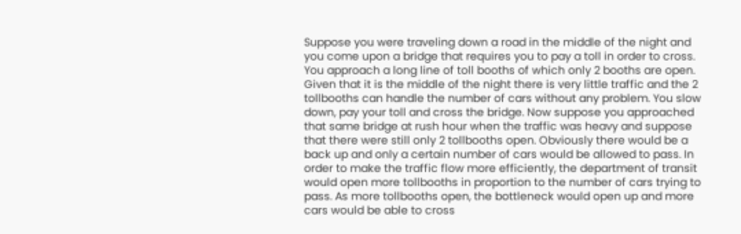Suppose you were traveling down a road in the middle of the night and you come upon a bridge that requires you to pay a toll in order to cross. You approach a long line of toll booths of which only 2 booths are open. Given that it is the middle of the night there is very little traffic and the 2 tollbooths can handle the number of cars without any problem. You slow down, pay your toll and cross the bridge. Now suppose you approached that same bridge at rush hour when the traffic was heavy and suppose that there were still only 2 tollbooths open. Obviously there would be a back up and only a certain number of cars would be allowed to pass. In order to make the traffic flow more efficiently, the department of transit would open more tollbooths in proportion to the number of cars trying to pass. As more tollbooths open, the bottleneck would open up and more cars would be able to cross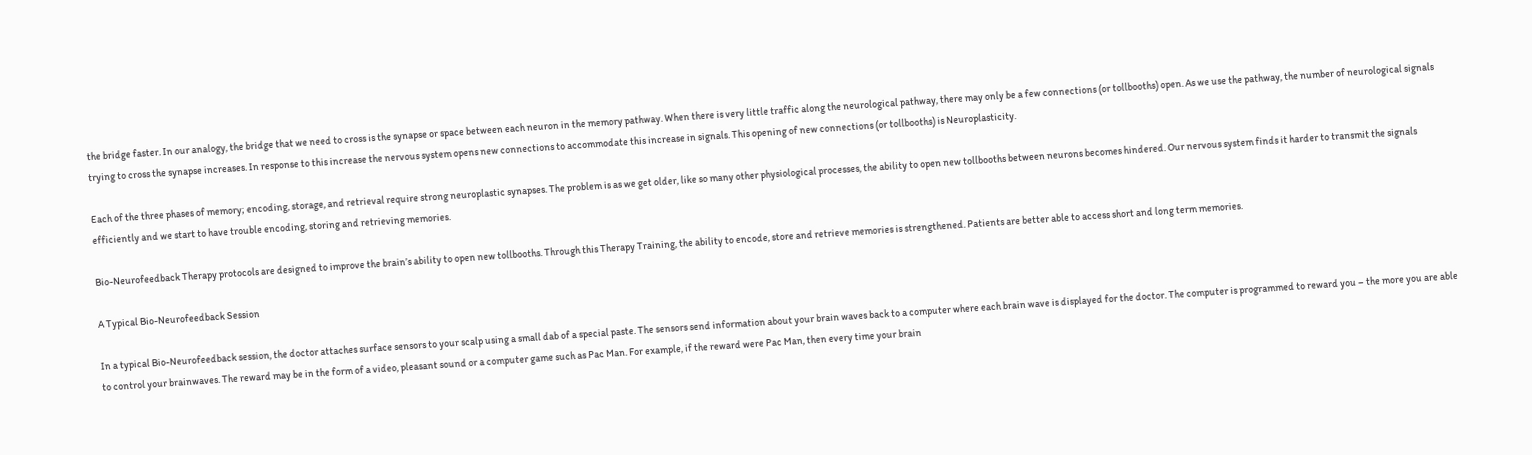the bridge faster. In our analogy, the bridge that we need to cross is the synapse or space between each neuron in the memory pathway. When there is very little traffic along the neurological pathway, there may only be a few connections (or tollbooths) open. As we use the pathway, the number of neurological signals trying to cross the synapse increases. In response to this increase the nervous system opens new connections to accommodate this increase in signals. This opening of new connections (or tollbooths) is Neuroplasticity.

Each of the three phases of memory; encoding, storage, and retrieval require strong neuroplastic synapses. The problem is as we get older, like so many other physiological processes, the ability to open new tollbooths between neurons becomes hindered. Our nervous system finds it harder to transmit the signals efficiently and we start to have trouble encoding, storing and retrieving memories.

Bio-Neurofeedback Therapy protocols are designed to improve the brain’s ability to open new tollbooths. Through this Therapy Training, the ability to encode, store and retrieve memories is strengthened. Patients are better able to access short and long term memories.

A Typical Bio-Neurofeedback Session

In a typical Bio-Neurofeedback session, the doctor attaches surface sensors to your scalp using a small dab of a special paste. The sensors send information about your brain waves back to a computer where each brain wave is displayed for the doctor. The computer is programmed to reward you – the more you are able to control your brainwaves. The reward may be in the form of a video, pleasant sound or a computer game such as Pac Man. For example, if the reward were Pac Man, then every time your brain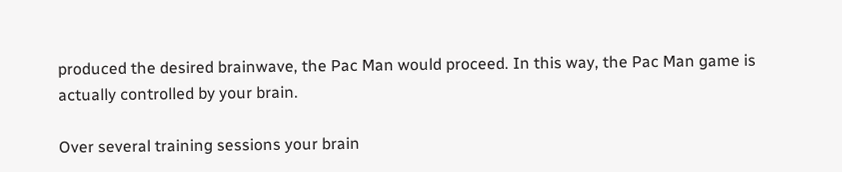produced the desired brainwave, the Pac Man would proceed. In this way, the Pac Man game is actually controlled by your brain.

Over several training sessions your brain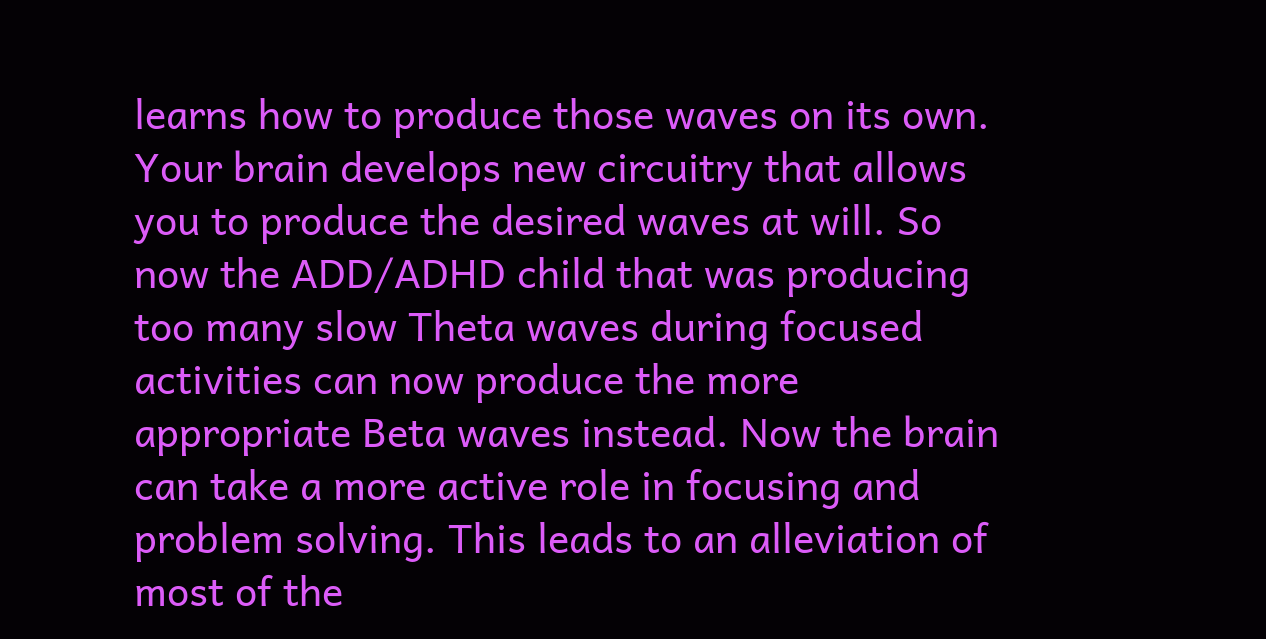learns how to produce those waves on its own. Your brain develops new circuitry that allows you to produce the desired waves at will. So now the ADD/ADHD child that was producing too many slow Theta waves during focused activities can now produce the more appropriate Beta waves instead. Now the brain can take a more active role in focusing and problem solving. This leads to an alleviation of most of the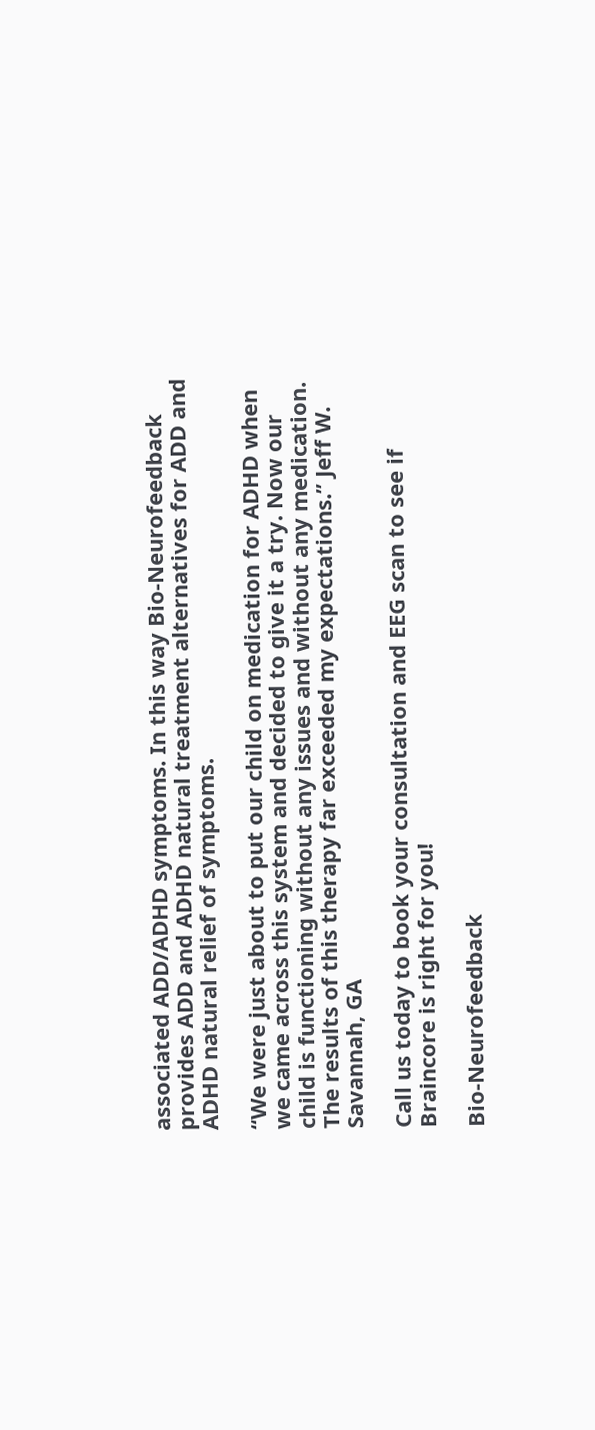associated ADD/ADHD symptoms. In this way Bio-Neurofeedback provides ADD and ADHD natural treatment alternatives for ADD and ADHD natural relief of symptoms.

“We were just about to put our child on medication for ADHD when we came across this system and decided to give it a try. Now our child is functioning without any issues and without any medication. The results of this therapy far exceeded my expectations.” Jeff W. Savannah, GA

Call us today to book your consultation and EEG scan to see if Braincore is right for you!

Bio-Neurofeedback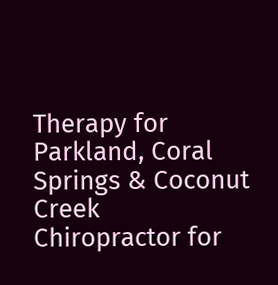Therapy for Parkland, Coral Springs & Coconut Creek
Chiropractor for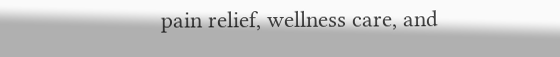pain relief, wellness care, and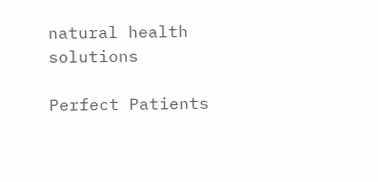natural health solutions

Perfect Patients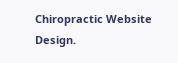Chiropractic Website Design.